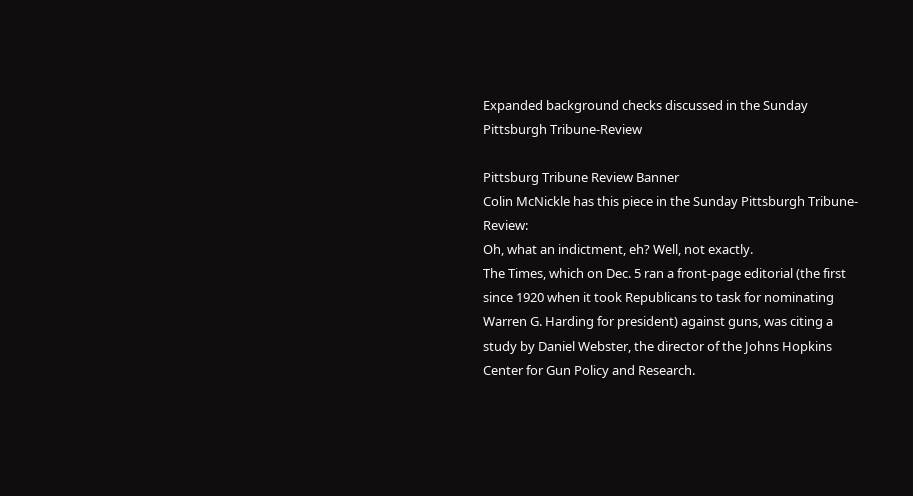Expanded background checks discussed in the Sunday Pittsburgh Tribune-Review

Pittsburg Tribune Review Banner
Colin McNickle has this piece in the Sunday Pittsburgh Tribune-Review:
Oh, what an indictment, eh? Well, not exactly.
The Times, which on Dec. 5 ran a front-page editorial (the first since 1920 when it took Republicans to task for nominating Warren G. Harding for president) against guns, was citing a study by Daniel Webster, the director of the Johns Hopkins Center for Gun Policy and Research.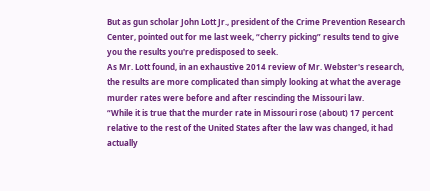But as gun scholar John Lott Jr., president of the Crime Prevention Research Center, pointed out for me last week, “cherry picking” results tend to give you the results you're predisposed to seek.
As Mr. Lott found, in an exhaustive 2014 review of Mr. Webster's research, the results are more complicated than simply looking at what the average murder rates were before and after rescinding the Missouri law.
“While it is true that the murder rate in Missouri rose (about) 17 percent relative to the rest of the United States after the law was changed, it had actually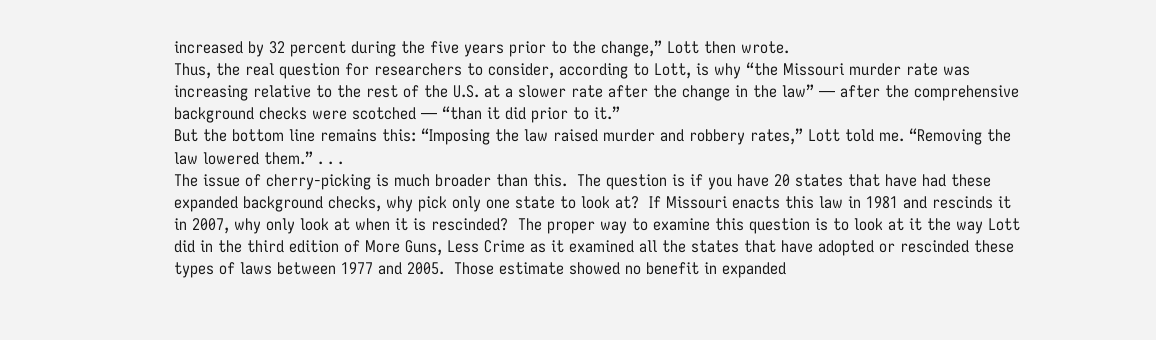increased by 32 percent during the five years prior to the change,” Lott then wrote.
Thus, the real question for researchers to consider, according to Lott, is why “the Missouri murder rate was increasing relative to the rest of the U.S. at a slower rate after the change in the law” — after the comprehensive background checks were scotched — “than it did prior to it.”
But the bottom line remains this: “Imposing the law raised murder and robbery rates,” Lott told me. “Removing the law lowered them.” . . .
The issue of cherry-picking is much broader than this.  The question is if you have 20 states that have had these expanded background checks, why pick only one state to look at?  If Missouri enacts this law in 1981 and rescinds it in 2007, why only look at when it is rescinded?  The proper way to examine this question is to look at it the way Lott did in the third edition of More Guns, Less Crime as it examined all the states that have adopted or rescinded these types of laws between 1977 and 2005.  Those estimate showed no benefit in expanded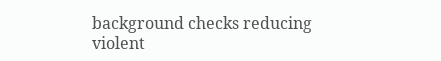background checks reducing violent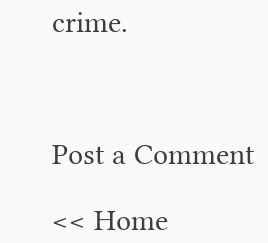crime.



Post a Comment

<< Home